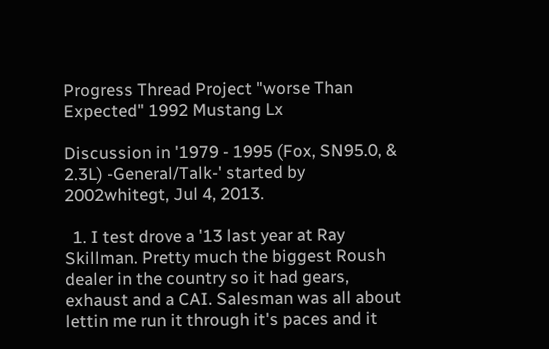Progress Thread Project "worse Than Expected" 1992 Mustang Lx

Discussion in '1979 - 1995 (Fox, SN95.0, & 2.3L) -General/Talk-' started by 2002whitegt, Jul 4, 2013.

  1. I test drove a '13 last year at Ray Skillman. Pretty much the biggest Roush dealer in the country so it had gears, exhaust and a CAI. Salesman was all about lettin me run it through it's paces and it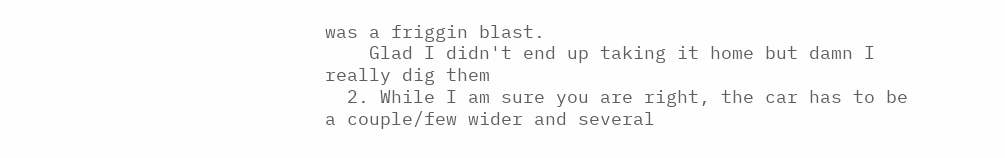was a friggin blast.
    Glad I didn't end up taking it home but damn I really dig them
  2. While I am sure you are right, the car has to be a couple/few wider and several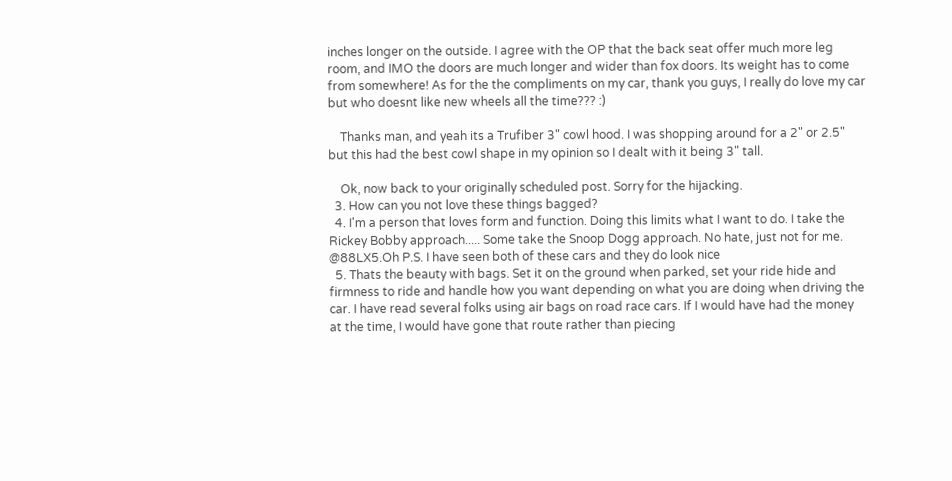inches longer on the outside. I agree with the OP that the back seat offer much more leg room, and IMO the doors are much longer and wider than fox doors. Its weight has to come from somewhere! As for the the compliments on my car, thank you guys, I really do love my car but who doesnt like new wheels all the time??? :)

    Thanks man, and yeah its a Trufiber 3" cowl hood. I was shopping around for a 2" or 2.5" but this had the best cowl shape in my opinion so I dealt with it being 3" tall.

    Ok, now back to your originally scheduled post. Sorry for the hijacking.
  3. How can you not love these things bagged?
  4. I'm a person that loves form and function. Doing this limits what I want to do. I take the Rickey Bobby approach..... Some take the Snoop Dogg approach. No hate, just not for me. @88LX5.Oh P.S. I have seen both of these cars and they do look nice
  5. Thats the beauty with bags. Set it on the ground when parked, set your ride hide and firmness to ride and handle how you want depending on what you are doing when driving the car. I have read several folks using air bags on road race cars. If I would have had the money at the time, I would have gone that route rather than piecing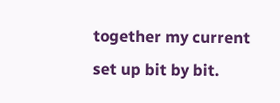together my current set up bit by bit.